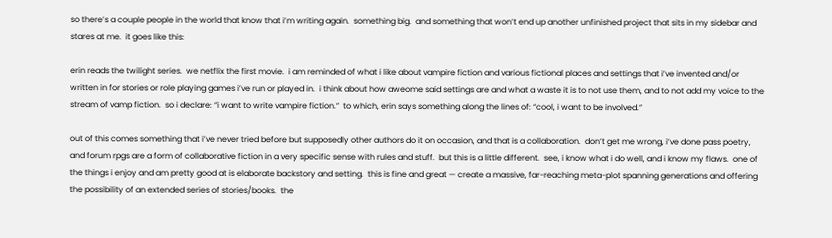so there’s a couple people in the world that know that i’m writing again.  something big.  and something that won’t end up another unfinished project that sits in my sidebar and stares at me.  it goes like this:

erin reads the twilight series.  we netflix the first movie.  i am reminded of what i like about vampire fiction and various fictional places and settings that i’ve invented and/or written in for stories or role playing games i’ve run or played in.  i think about how aweome said settings are and what a waste it is to not use them, and to not add my voice to the stream of vamp fiction.  so i declare: “i want to write vampire fiction.”  to which, erin says something along the lines of: “cool, i want to be involved.”

out of this comes something that i’ve never tried before but supposedly other authors do it on occasion, and that is a collaboration.  don’t get me wrong, i’ve done pass poetry, and forum rpgs are a form of collaborative fiction in a very specific sense with rules and stuff.  but this is a little different.  see, i know what i do well, and i know my flaws.  one of the things i enjoy and am pretty good at is elaborate backstory and setting.  this is fine and great — create a massive, far-reaching meta-plot spanning generations and offering the possibility of an extended series of stories/books.  the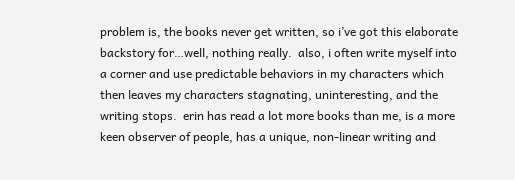problem is, the books never get written, so i’ve got this elaborate backstory for…well, nothing really.  also, i often write myself into a corner and use predictable behaviors in my characters which then leaves my characters stagnating, uninteresting, and the writing stops.  erin has read a lot more books than me, is a more keen observer of people, has a unique, non-linear writing and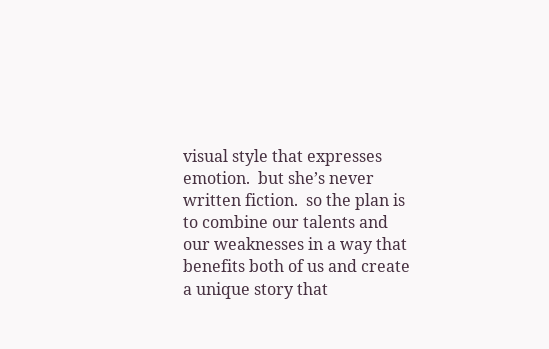visual style that expresses emotion.  but she’s never written fiction.  so the plan is to combine our talents and our weaknesses in a way that benefits both of us and create a unique story that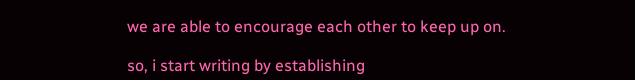we are able to encourage each other to keep up on.

so, i start writing by establishing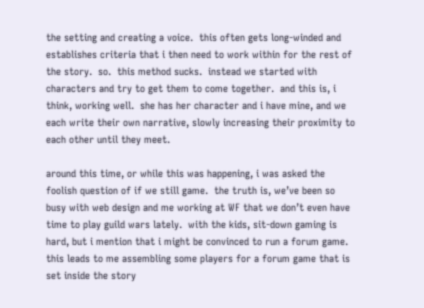the setting and creating a voice.  this often gets long-winded and establishes criteria that i then need to work within for the rest of the story.  so.  this method sucks.  instead we started with characters and try to get them to come together.  and this is, i think, working well.  she has her character and i have mine, and we each write their own narrative, slowly increasing their proximity to each other until they meet.

around this time, or while this was happening, i was asked the foolish question of if we still game.  the truth is, we’ve been so busy with web design and me working at WF that we don’t even have time to play guild wars lately.  with the kids, sit-down gaming is hard, but i mention that i might be convinced to run a forum game.  this leads to me assembling some players for a forum game that is set inside the story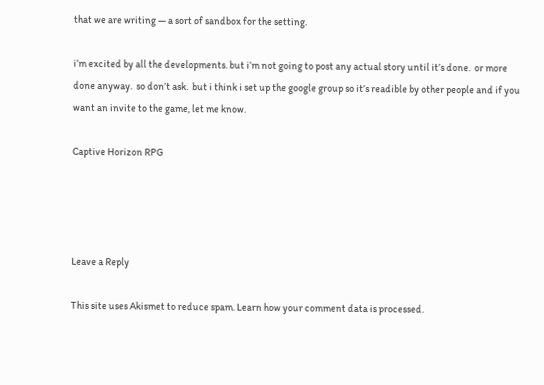that we are writing — a sort of sandbox for the setting.

i’m excited by all the developments. but i’m not going to post any actual story until it’s done.  or more done anyway.  so don’t ask.  but i think i set up the google group so it’s readible by other people and if you want an invite to the game, let me know.

Captive Horizon RPG




Leave a Reply

This site uses Akismet to reduce spam. Learn how your comment data is processed.